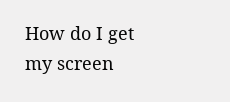How do I get my screen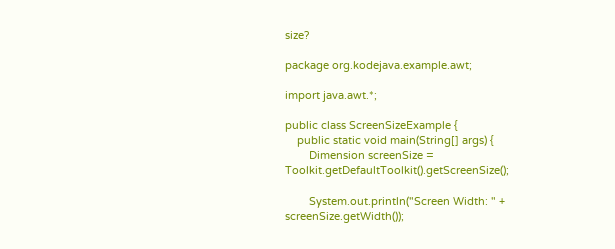size?

package org.kodejava.example.awt;

import java.awt.*;

public class ScreenSizeExample {
    public static void main(String[] args) {
        Dimension screenSize = Toolkit.getDefaultToolkit().getScreenSize();

        System.out.println("Screen Width: " + screenSize.getWidth());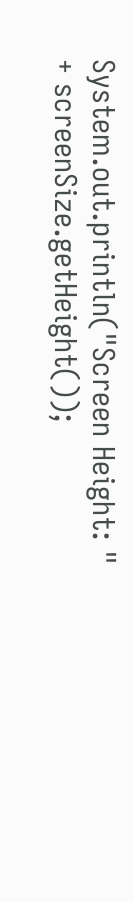System.out.println("Screen Height: " + screenSize.getHeight());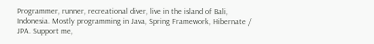Programmer, runner, recreational diver, live in the island of Bali, Indonesia. Mostly programming in Java, Spring Framework, Hibernate / JPA. Support me,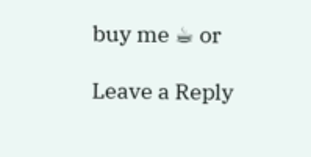buy me ☕ or

Leave a Reply